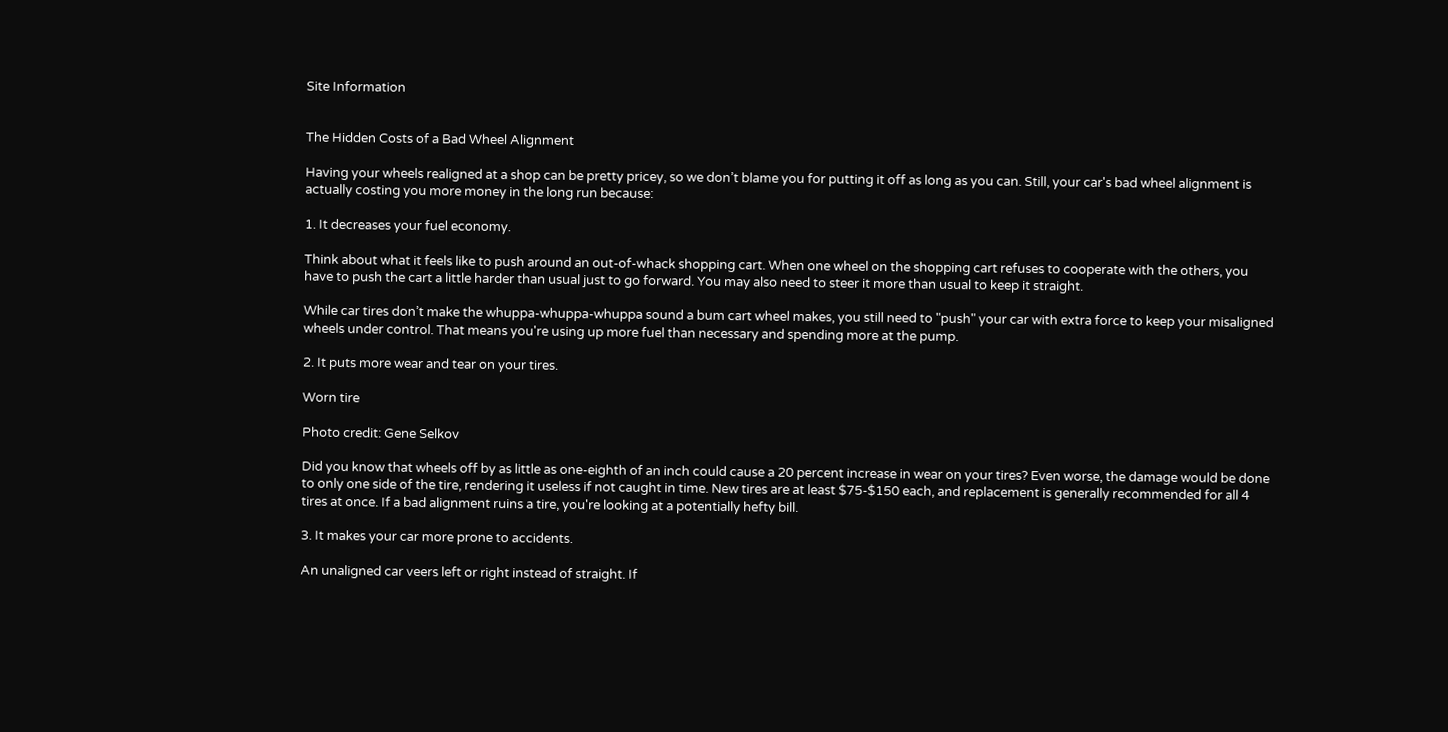Site Information


The Hidden Costs of a Bad Wheel Alignment

Having your wheels realigned at a shop can be pretty pricey, so we don’t blame you for putting it off as long as you can. Still, your car's bad wheel alignment is actually costing you more money in the long run because:

1. It decreases your fuel economy.

Think about what it feels like to push around an out-of-whack shopping cart. When one wheel on the shopping cart refuses to cooperate with the others, you have to push the cart a little harder than usual just to go forward. You may also need to steer it more than usual to keep it straight.

While car tires don’t make the whuppa-whuppa-whuppa sound a bum cart wheel makes, you still need to "push" your car with extra force to keep your misaligned wheels under control. That means you're using up more fuel than necessary and spending more at the pump.

2. It puts more wear and tear on your tires.

Worn tire

Photo credit: Gene Selkov

Did you know that wheels off by as little as one-eighth of an inch could cause a 20 percent increase in wear on your tires? Even worse, the damage would be done to only one side of the tire, rendering it useless if not caught in time. New tires are at least $75-$150 each, and replacement is generally recommended for all 4 tires at once. If a bad alignment ruins a tire, you're looking at a potentially hefty bill.

3. It makes your car more prone to accidents.

An unaligned car veers left or right instead of straight. If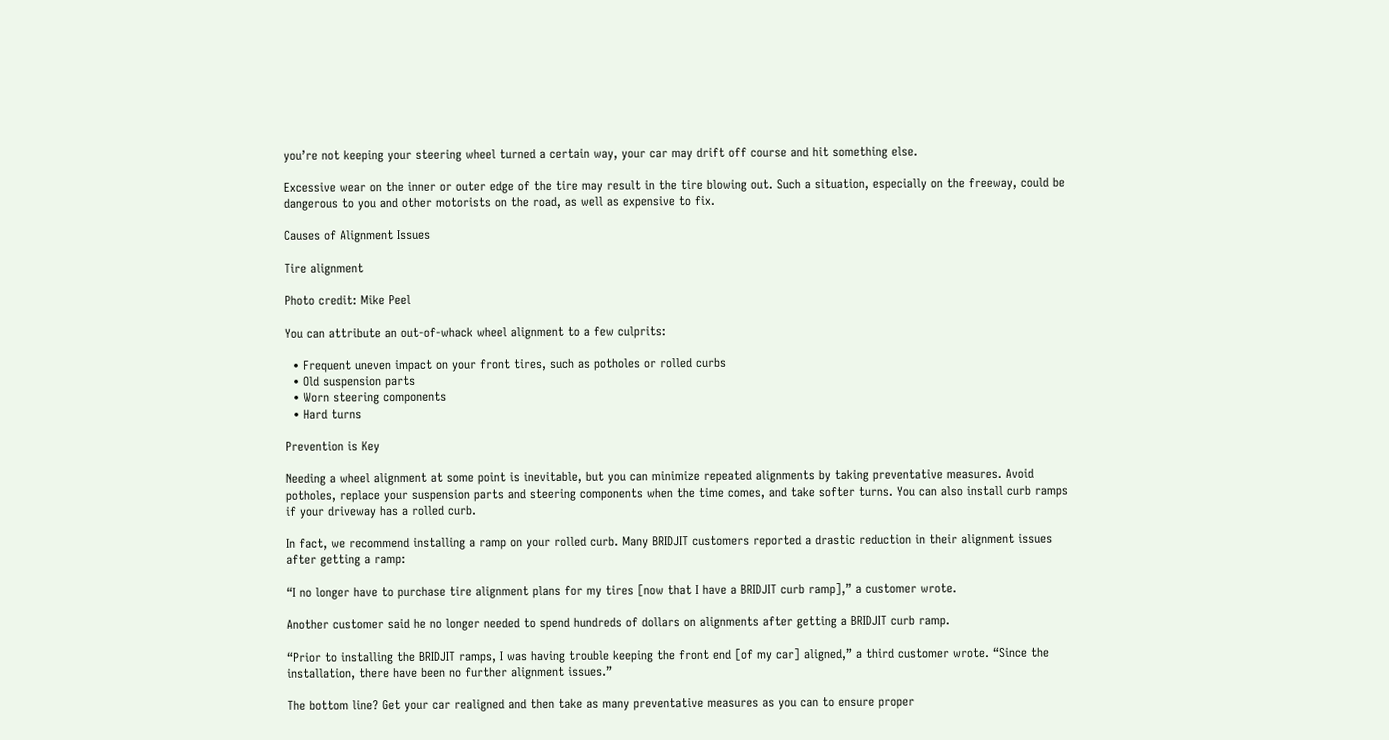you’re not keeping your steering wheel turned a certain way, your car may drift off course and hit something else.

Excessive wear on the inner or outer edge of the tire may result in the tire blowing out. Such a situation, especially on the freeway, could be dangerous to you and other motorists on the road, as well as expensive to fix.

Causes of Alignment Issues

Tire alignment

Photo credit: Mike Peel

You can attribute an out-of-whack wheel alignment to a few culprits:

  • Frequent uneven impact on your front tires, such as potholes or rolled curbs
  • Old suspension parts
  • Worn steering components
  • Hard turns

Prevention is Key

Needing a wheel alignment at some point is inevitable, but you can minimize repeated alignments by taking preventative measures. Avoid potholes, replace your suspension parts and steering components when the time comes, and take softer turns. You can also install curb ramps if your driveway has a rolled curb.

In fact, we recommend installing a ramp on your rolled curb. Many BRIDJIT customers reported a drastic reduction in their alignment issues after getting a ramp:

“I no longer have to purchase tire alignment plans for my tires [now that I have a BRIDJIT curb ramp],” a customer wrote.

Another customer said he no longer needed to spend hundreds of dollars on alignments after getting a BRIDJIT curb ramp.

“Prior to installing the BRIDJIT ramps, I was having trouble keeping the front end [of my car] aligned,” a third customer wrote. “Since the installation, there have been no further alignment issues.”

The bottom line? Get your car realigned and then take as many preventative measures as you can to ensure proper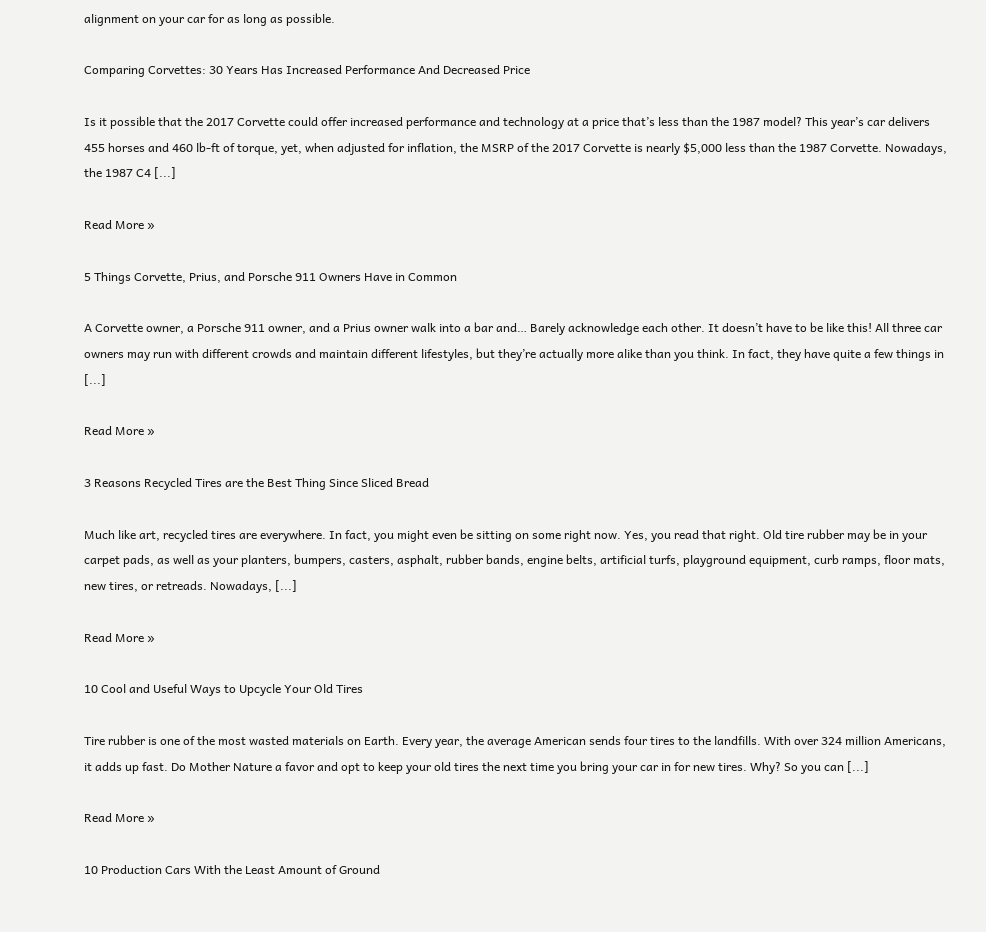alignment on your car for as long as possible.

Comparing Corvettes: 30 Years Has Increased Performance And Decreased Price

Is it possible that the 2017 Corvette could offer increased performance and technology at a price that’s less than the 1987 model? This year’s car delivers 455 horses and 460 lb-ft of torque, yet, when adjusted for inflation, the MSRP of the 2017 Corvette is nearly $5,000 less than the 1987 Corvette. Nowadays, the 1987 C4 [...]

Read More »

5 Things Corvette, Prius, and Porsche 911 Owners Have in Common

A Corvette owner, a Porsche 911 owner, and a Prius owner walk into a bar and… Barely acknowledge each other. It doesn’t have to be like this! All three car owners may run with different crowds and maintain different lifestyles, but they’re actually more alike than you think. In fact, they have quite a few things in [...]

Read More »

3 Reasons Recycled Tires are the Best Thing Since Sliced Bread

Much like art, recycled tires are everywhere. In fact, you might even be sitting on some right now. Yes, you read that right. Old tire rubber may be in your carpet pads, as well as your planters, bumpers, casters, asphalt, rubber bands, engine belts, artificial turfs, playground equipment, curb ramps, floor mats, new tires, or retreads. Nowadays, [...]

Read More »

10 Cool and Useful Ways to Upcycle Your Old Tires

Tire rubber is one of the most wasted materials on Earth. Every year, the average American sends four tires to the landfills. With over 324 million Americans, it adds up fast. Do Mother Nature a favor and opt to keep your old tires the next time you bring your car in for new tires. Why? So you can [...]

Read More »

10 Production Cars With the Least Amount of Ground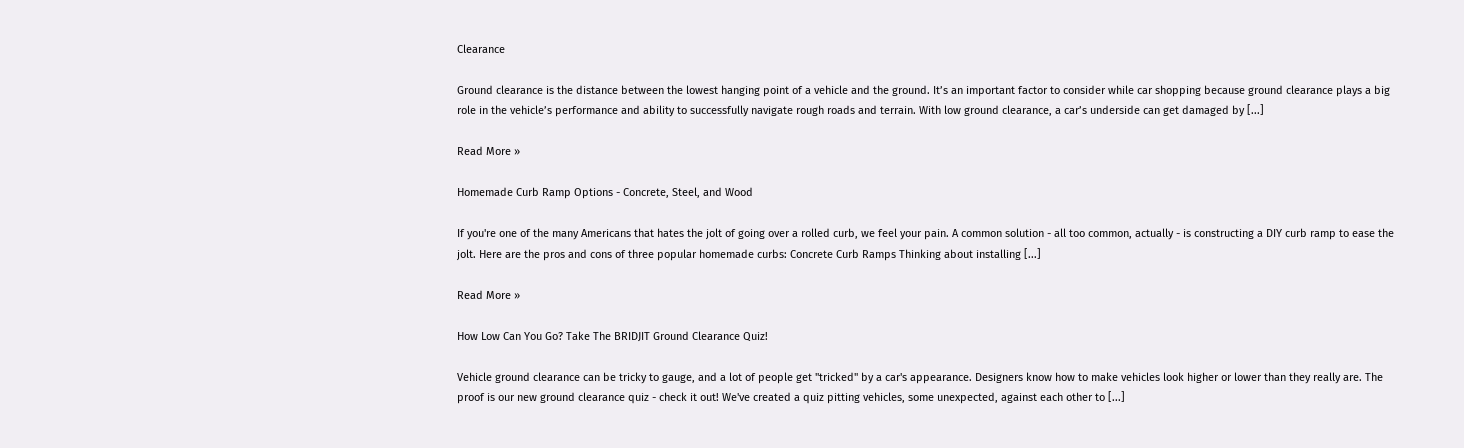Clearance

Ground clearance is the distance between the lowest hanging point of a vehicle and the ground. It’s an important factor to consider while car shopping because ground clearance plays a big role in the vehicle’s performance and ability to successfully navigate rough roads and terrain. With low ground clearance, a car’s underside can get damaged by [...]

Read More »

Homemade Curb Ramp Options - Concrete, Steel, and Wood

If you're one of the many Americans that hates the jolt of going over a rolled curb, we feel your pain. A common solution - all too common, actually - is constructing a DIY curb ramp to ease the jolt. Here are the pros and cons of three popular homemade curbs: Concrete Curb Ramps Thinking about installing [...]

Read More »

How Low Can You Go? Take The BRIDJIT Ground Clearance Quiz!

Vehicle ground clearance can be tricky to gauge, and a lot of people get "tricked" by a car's appearance. Designers know how to make vehicles look higher or lower than they really are. The proof is our new ground clearance quiz - check it out! We've created a quiz pitting vehicles, some unexpected, against each other to [...]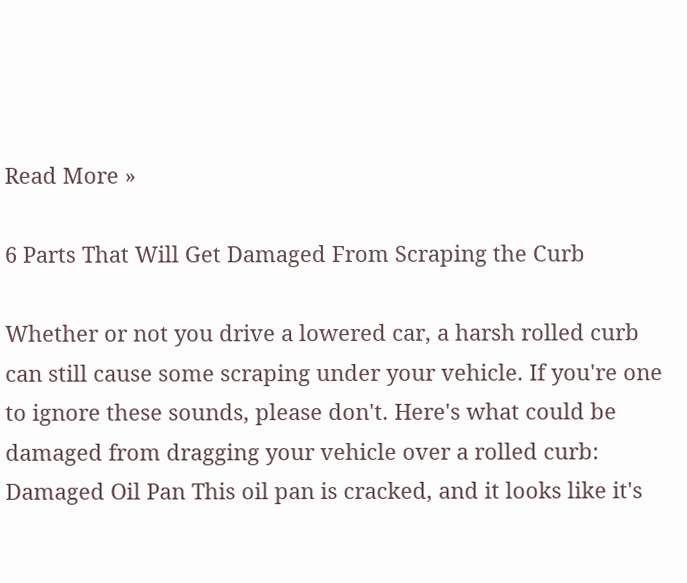Read More »

6 Parts That Will Get Damaged From Scraping the Curb

Whether or not you drive a lowered car, a harsh rolled curb can still cause some scraping under your vehicle. If you're one to ignore these sounds, please don't. Here's what could be damaged from dragging your vehicle over a rolled curb: Damaged Oil Pan This oil pan is cracked, and it looks like it's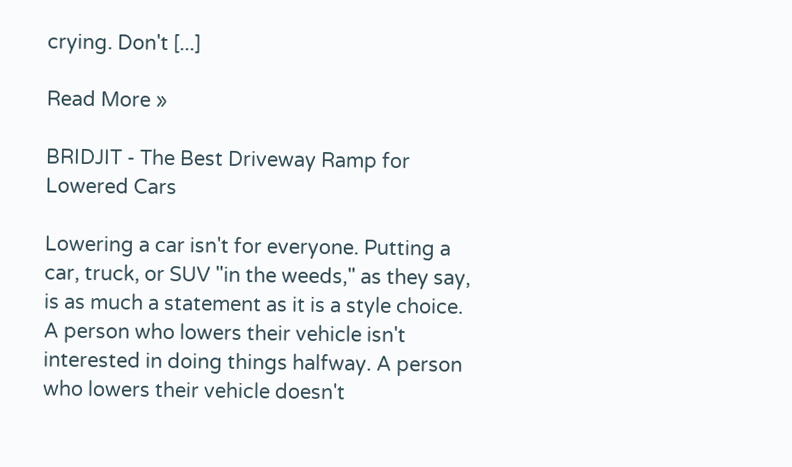crying. Don't [...]

Read More »

BRIDJIT - The Best Driveway Ramp for Lowered Cars

Lowering a car isn't for everyone. Putting a car, truck, or SUV "in the weeds," as they say, is as much a statement as it is a style choice. A person who lowers their vehicle isn't interested in doing things halfway. A person who lowers their vehicle doesn't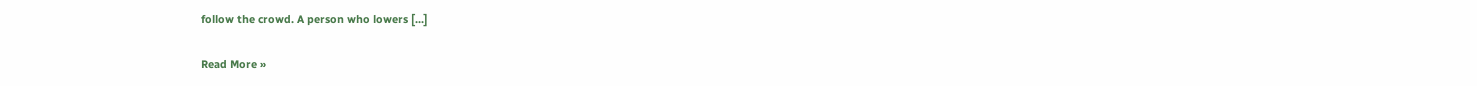follow the crowd. A person who lowers [...]

Read More »